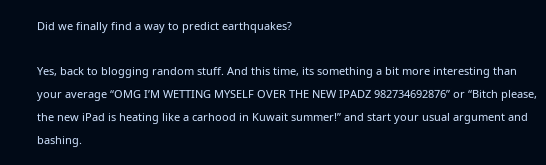Did we finally find a way to predict earthquakes?

Yes, back to blogging random stuff. And this time, its something a bit more interesting than your average “OMG I’M WETTING MYSELF OVER THE NEW IPADZ 982734692876” or “Bitch please, the new iPad is heating like a carhood in Kuwait summer!” and start your usual argument and bashing.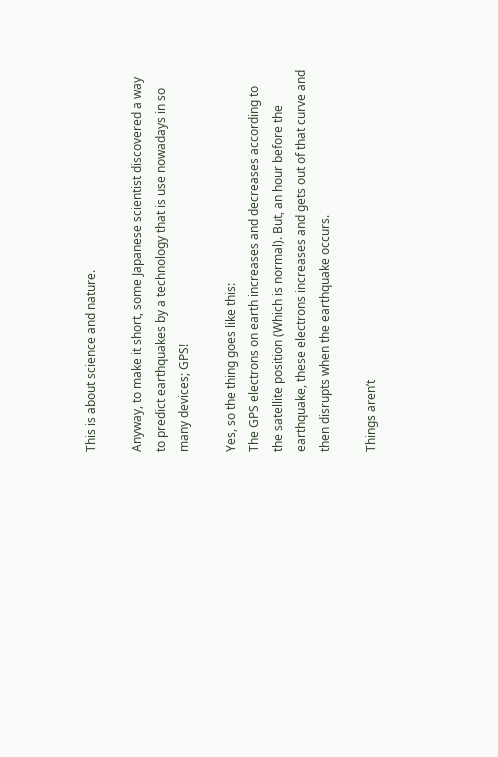This is about science and nature.

Anyway, to make it short, some Japanese scientist discovered a way to predict earthquakes by a technology that is use nowadays in so many devices; GPS!

Yes, so the thing goes like this:
The GPS electrons on earth increases and decreases according to the satellite position (Which is normal). But, an hour before the earthquake, these electrons increases and gets out of that curve and then disrupts when the earthquake occurs.

Things aren’t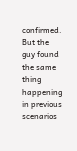confirmed. But the guy found the same thing happening in previous scenarios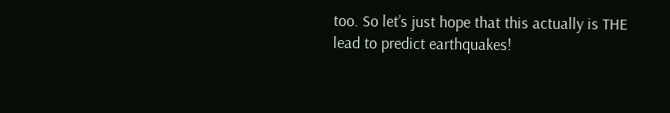too. So let’s just hope that this actually is THE lead to predict earthquakes!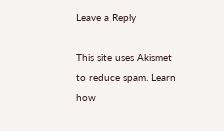Leave a Reply

This site uses Akismet to reduce spam. Learn how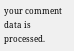your comment data is processed.